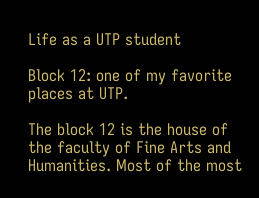Life as a UTP student

Block 12: one of my favorite places at UTP.

The block 12 is the house of the faculty of Fine Arts and Humanities. Most of the most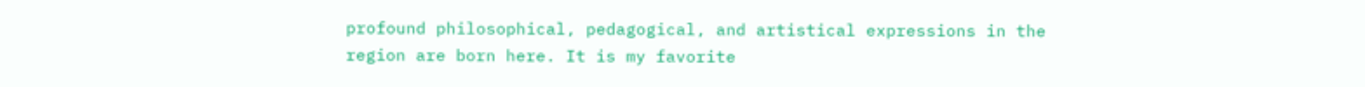profound philosophical, pedagogical, and artistical expressions in the region are born here. It is my favorite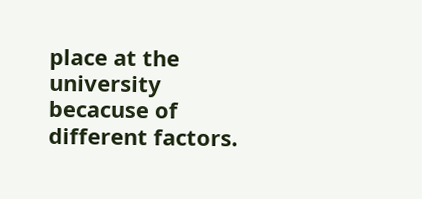place at the university becacuse of different factors.